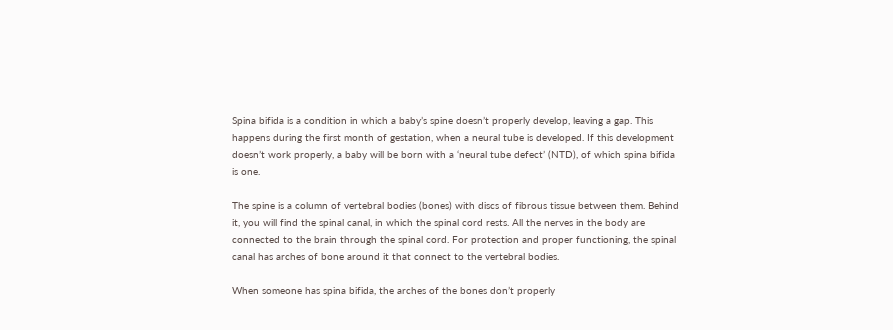Spina bifida is a condition in which a baby’s spine doesn’t properly develop, leaving a gap. This happens during the first month of gestation, when a neural tube is developed. If this development doesn’t work properly, a baby will be born with a ‘neural tube defect’ (NTD), of which spina bifida is one.

The spine is a column of vertebral bodies (bones) with discs of fibrous tissue between them. Behind it, you will find the spinal canal, in which the spinal cord rests. All the nerves in the body are connected to the brain through the spinal cord. For protection and proper functioning, the spinal canal has arches of bone around it that connect to the vertebral bodies.

When someone has spina bifida, the arches of the bones don’t properly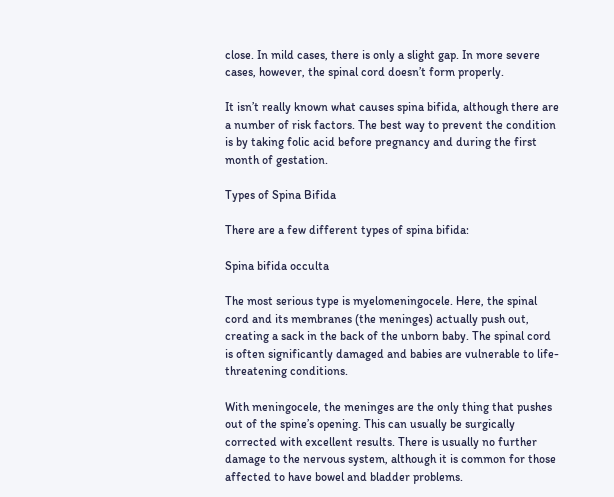close. In mild cases, there is only a slight gap. In more severe cases, however, the spinal cord doesn’t form properly.

It isn’t really known what causes spina bifida, although there are a number of risk factors. The best way to prevent the condition is by taking folic acid before pregnancy and during the first month of gestation.

Types of Spina Bifida

There are a few different types of spina bifida:

Spina bifida occulta

The most serious type is myelomeningocele. Here, the spinal cord and its membranes (the meninges) actually push out, creating a sack in the back of the unborn baby. The spinal cord is often significantly damaged and babies are vulnerable to life-threatening conditions.

With meningocele, the meninges are the only thing that pushes out of the spine’s opening. This can usually be surgically corrected with excellent results. There is usually no further damage to the nervous system, although it is common for those affected to have bowel and bladder problems.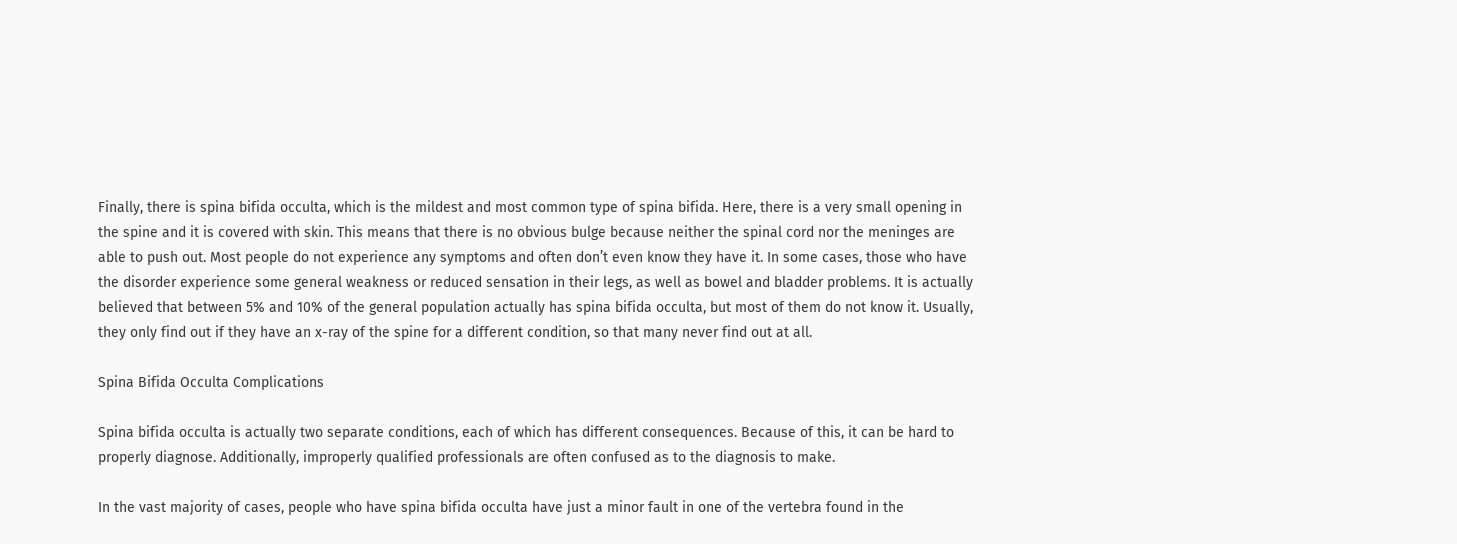Finally, there is spina bifida occulta, which is the mildest and most common type of spina bifida. Here, there is a very small opening in the spine and it is covered with skin. This means that there is no obvious bulge because neither the spinal cord nor the meninges are able to push out. Most people do not experience any symptoms and often don’t even know they have it. In some cases, those who have the disorder experience some general weakness or reduced sensation in their legs, as well as bowel and bladder problems. It is actually believed that between 5% and 10% of the general population actually has spina bifida occulta, but most of them do not know it. Usually, they only find out if they have an x-ray of the spine for a different condition, so that many never find out at all.

Spina Bifida Occulta Complications

Spina bifida occulta is actually two separate conditions, each of which has different consequences. Because of this, it can be hard to properly diagnose. Additionally, improperly qualified professionals are often confused as to the diagnosis to make.

In the vast majority of cases, people who have spina bifida occulta have just a minor fault in one of the vertebra found in the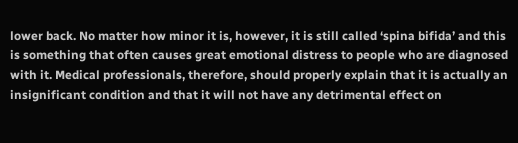lower back. No matter how minor it is, however, it is still called ‘spina bifida’ and this is something that often causes great emotional distress to people who are diagnosed with it. Medical professionals, therefore, should properly explain that it is actually an insignificant condition and that it will not have any detrimental effect on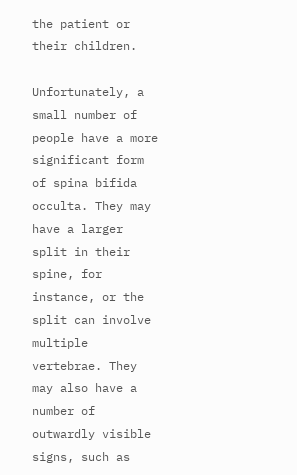the patient or their children.

Unfortunately, a small number of people have a more significant form of spina bifida occulta. They may have a larger split in their spine, for instance, or the split can involve multiple vertebrae. They may also have a number of outwardly visible signs, such as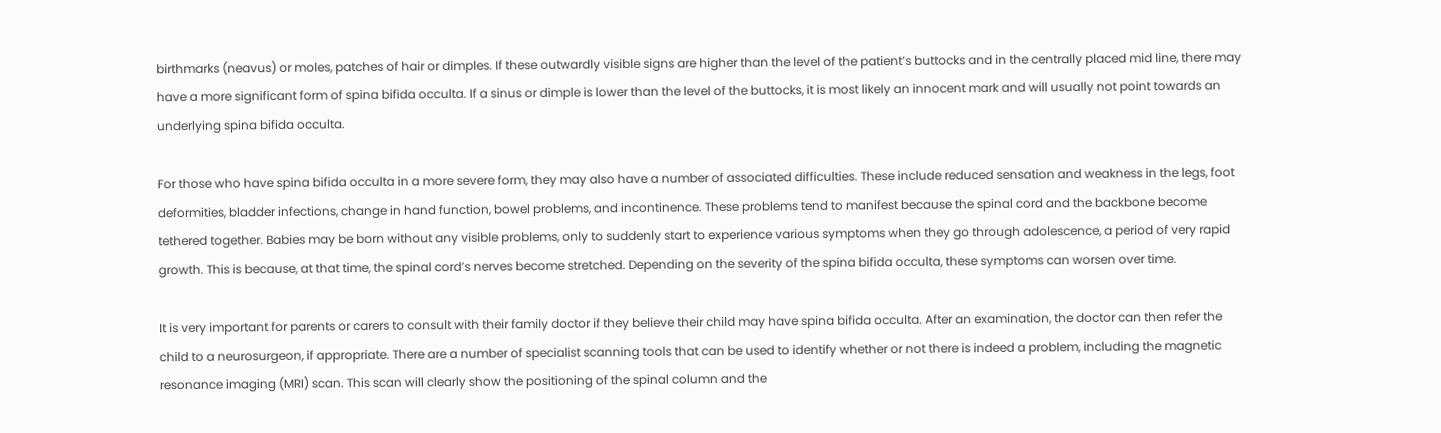birthmarks (neavus) or moles, patches of hair or dimples. If these outwardly visible signs are higher than the level of the patient’s buttocks and in the centrally placed mid line, there may have a more significant form of spina bifida occulta. If a sinus or dimple is lower than the level of the buttocks, it is most likely an innocent mark and will usually not point towards an underlying spina bifida occulta.

For those who have spina bifida occulta in a more severe form, they may also have a number of associated difficulties. These include reduced sensation and weakness in the legs, foot deformities, bladder infections, change in hand function, bowel problems, and incontinence. These problems tend to manifest because the spinal cord and the backbone become tethered together. Babies may be born without any visible problems, only to suddenly start to experience various symptoms when they go through adolescence, a period of very rapid growth. This is because, at that time, the spinal cord’s nerves become stretched. Depending on the severity of the spina bifida occulta, these symptoms can worsen over time.

It is very important for parents or carers to consult with their family doctor if they believe their child may have spina bifida occulta. After an examination, the doctor can then refer the child to a neurosurgeon, if appropriate. There are a number of specialist scanning tools that can be used to identify whether or not there is indeed a problem, including the magnetic resonance imaging (MRI) scan. This scan will clearly show the positioning of the spinal column and the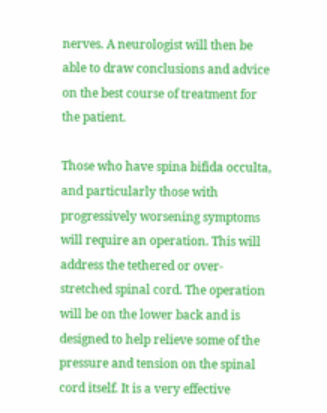nerves. A neurologist will then be able to draw conclusions and advice on the best course of treatment for the patient.

Those who have spina bifida occulta, and particularly those with progressively worsening symptoms will require an operation. This will address the tethered or over-stretched spinal cord. The operation will be on the lower back and is designed to help relieve some of the pressure and tension on the spinal cord itself. It is a very effective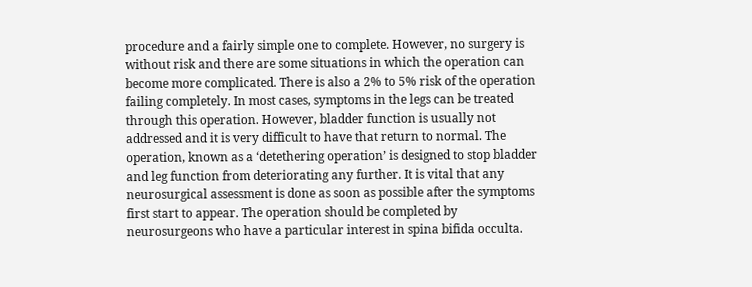procedure and a fairly simple one to complete. However, no surgery is without risk and there are some situations in which the operation can become more complicated. There is also a 2% to 5% risk of the operation failing completely. In most cases, symptoms in the legs can be treated through this operation. However, bladder function is usually not addressed and it is very difficult to have that return to normal. The operation, known as a ‘detethering operation’ is designed to stop bladder and leg function from deteriorating any further. It is vital that any neurosurgical assessment is done as soon as possible after the symptoms first start to appear. The operation should be completed by neurosurgeons who have a particular interest in spina bifida occulta.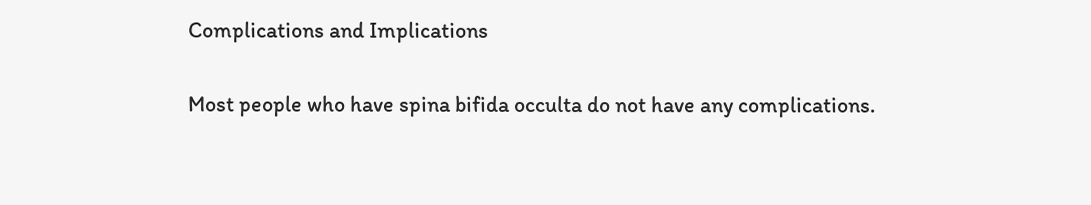Complications and Implications

Most people who have spina bifida occulta do not have any complications.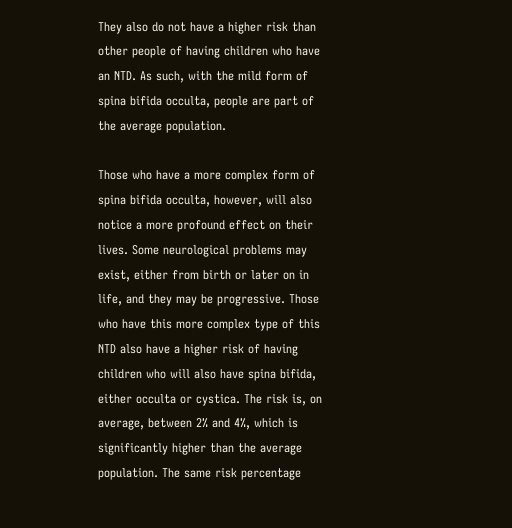They also do not have a higher risk than other people of having children who have an NTD. As such, with the mild form of spina bifida occulta, people are part of the average population.

Those who have a more complex form of spina bifida occulta, however, will also notice a more profound effect on their lives. Some neurological problems may exist, either from birth or later on in life, and they may be progressive. Those who have this more complex type of this NTD also have a higher risk of having children who will also have spina bifida, either occulta or cystica. The risk is, on average, between 2% and 4%, which is significantly higher than the average population. The same risk percentage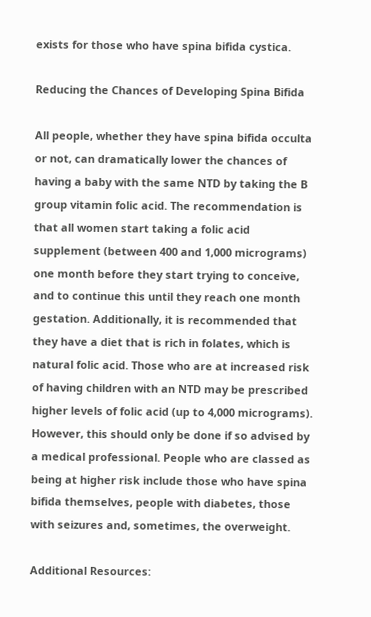exists for those who have spina bifida cystica.

Reducing the Chances of Developing Spina Bifida

All people, whether they have spina bifida occulta or not, can dramatically lower the chances of having a baby with the same NTD by taking the B group vitamin folic acid. The recommendation is that all women start taking a folic acid supplement (between 400 and 1,000 micrograms) one month before they start trying to conceive, and to continue this until they reach one month gestation. Additionally, it is recommended that they have a diet that is rich in folates, which is natural folic acid. Those who are at increased risk of having children with an NTD may be prescribed higher levels of folic acid (up to 4,000 micrograms). However, this should only be done if so advised by a medical professional. People who are classed as being at higher risk include those who have spina bifida themselves, people with diabetes, those with seizures and, sometimes, the overweight.

Additional Resources: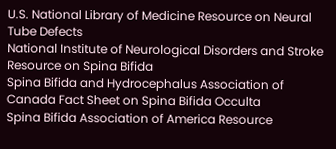U.S. National Library of Medicine Resource on Neural Tube Defects
National Institute of Neurological Disorders and Stroke Resource on Spina Bifida
Spina Bifida and Hydrocephalus Association of Canada Fact Sheet on Spina Bifida Occulta
Spina Bifida Association of America Resource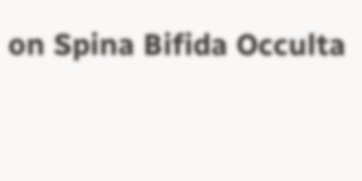on Spina Bifida Occulta